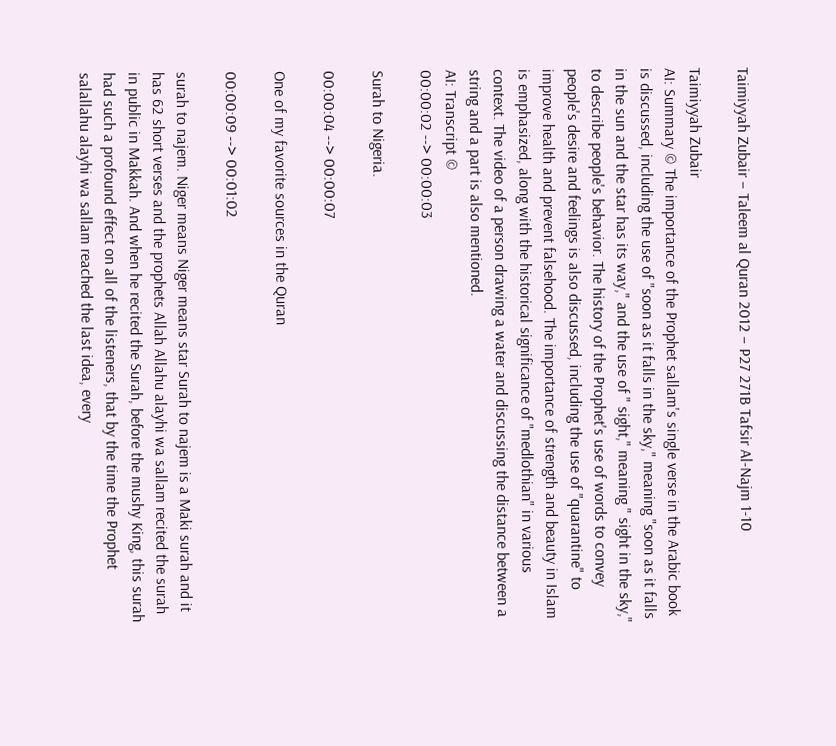Taimiyyah Zubair – Taleem al Quran 2012 – P27 271B Tafsir Al-Najm 1-10

Taimiyyah Zubair
AI: Summary © The importance of the Prophet sallam's single verse in the Arabic book is discussed, including the use of "soon as it falls in the sky," meaning "soon as it falls in the sun and the star has its way," and the use of " sight," meaning " sight in the sky," to describe people's behavior. The history of the Prophet's use of words to convey people's desire and feelings is also discussed, including the use of "quarantine" to improve health and prevent falsehood. The importance of strength and beauty in Islam is emphasized, along with the historical significance of "medlothian" in various context. The video of a person drawing a water and discussing the distance between a string and a part is also mentioned.
AI: Transcript ©
00:00:02 --> 00:00:03

Surah to Nigeria.

00:00:04 --> 00:00:07

One of my favorite sources in the Quran

00:00:09 --> 00:01:02

surah to najem. Niger means Niger means star Surah to najem is a Maki surah and it has 62 short verses and the prophets Allah Allahu alayhi wa sallam recited the surah in public in Makkah. And when he recited the Surah, before the mushy King, this surah had such a profound effect on all of the listeners, that by the time the Prophet salallahu alayhi wa sallam reached the last idea, every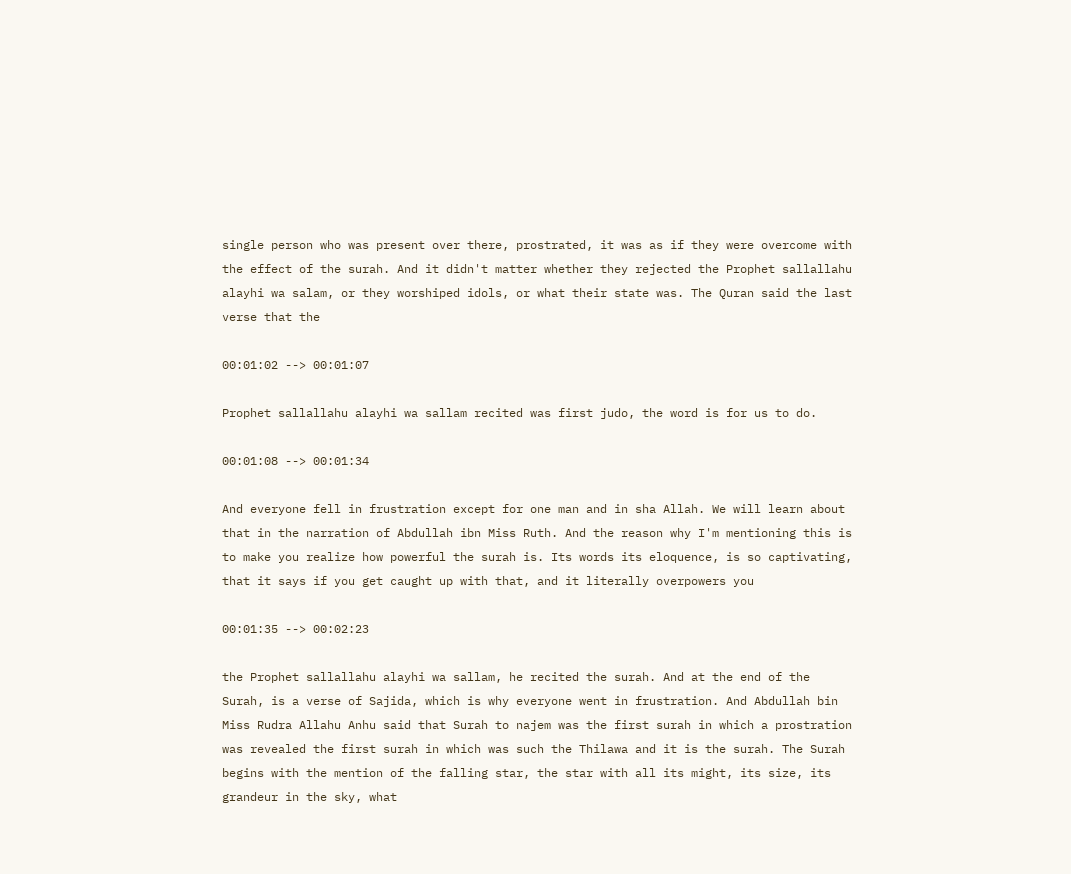single person who was present over there, prostrated, it was as if they were overcome with the effect of the surah. And it didn't matter whether they rejected the Prophet sallallahu alayhi wa salam, or they worshiped idols, or what their state was. The Quran said the last verse that the

00:01:02 --> 00:01:07

Prophet sallallahu alayhi wa sallam recited was first judo, the word is for us to do.

00:01:08 --> 00:01:34

And everyone fell in frustration except for one man and in sha Allah. We will learn about that in the narration of Abdullah ibn Miss Ruth. And the reason why I'm mentioning this is to make you realize how powerful the surah is. Its words its eloquence, is so captivating, that it says if you get caught up with that, and it literally overpowers you

00:01:35 --> 00:02:23

the Prophet sallallahu alayhi wa sallam, he recited the surah. And at the end of the Surah, is a verse of Sajida, which is why everyone went in frustration. And Abdullah bin Miss Rudra Allahu Anhu said that Surah to najem was the first surah in which a prostration was revealed the first surah in which was such the Thilawa and it is the surah. The Surah begins with the mention of the falling star, the star with all its might, its size, its grandeur in the sky, what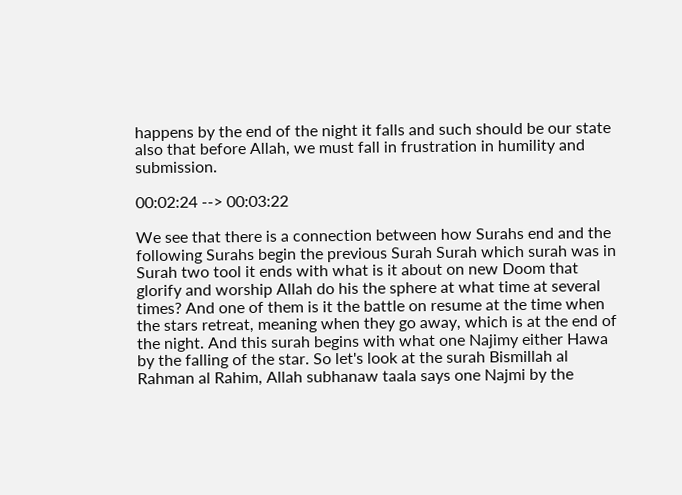happens by the end of the night it falls and such should be our state also that before Allah, we must fall in frustration in humility and submission.

00:02:24 --> 00:03:22

We see that there is a connection between how Surahs end and the following Surahs begin the previous Surah Surah which surah was in Surah two tool it ends with what is it about on new Doom that glorify and worship Allah do his the sphere at what time at several times? And one of them is it the battle on resume at the time when the stars retreat, meaning when they go away, which is at the end of the night. And this surah begins with what one Najimy either Hawa by the falling of the star. So let's look at the surah Bismillah al Rahman al Rahim, Allah subhanaw taala says one Najmi by the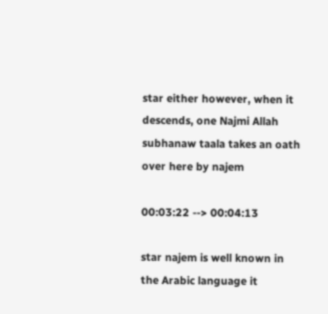star either however, when it descends, one Najmi Allah subhanaw taala takes an oath over here by najem

00:03:22 --> 00:04:13

star najem is well known in the Arabic language it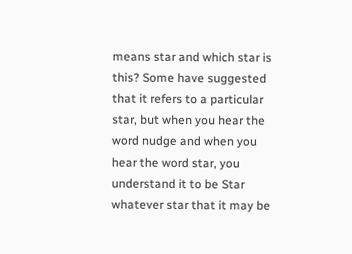means star and which star is this? Some have suggested that it refers to a particular star, but when you hear the word nudge and when you hear the word star, you understand it to be Star whatever star that it may be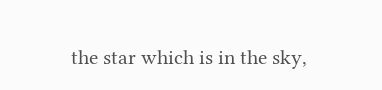the star which is in the sky,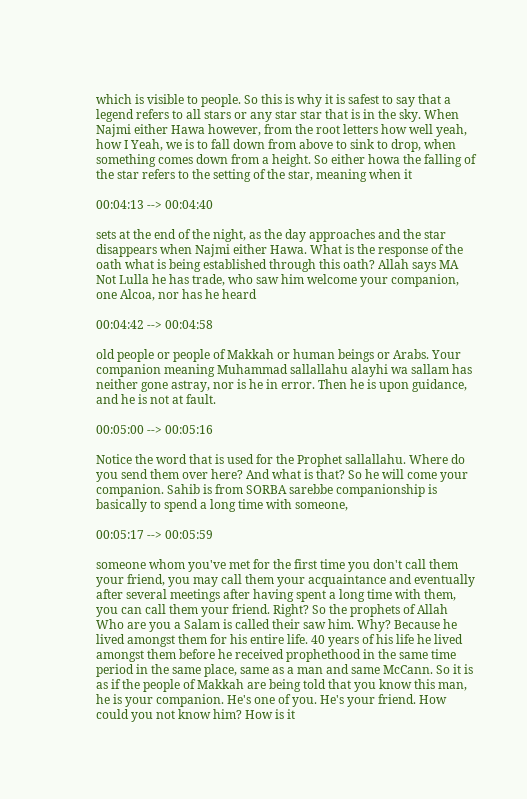which is visible to people. So this is why it is safest to say that a legend refers to all stars or any star star that is in the sky. When Najmi either Hawa however, from the root letters how well yeah, how I Yeah, we is to fall down from above to sink to drop, when something comes down from a height. So either howa the falling of the star refers to the setting of the star, meaning when it

00:04:13 --> 00:04:40

sets at the end of the night, as the day approaches and the star disappears when Najmi either Hawa. What is the response of the oath what is being established through this oath? Allah says MA Not Lulla he has trade, who saw him welcome your companion, one Alcoa, nor has he heard

00:04:42 --> 00:04:58

old people or people of Makkah or human beings or Arabs. Your companion meaning Muhammad sallallahu alayhi wa sallam has neither gone astray, nor is he in error. Then he is upon guidance, and he is not at fault.

00:05:00 --> 00:05:16

Notice the word that is used for the Prophet sallallahu. Where do you send them over here? And what is that? So he will come your companion. Sahib is from SORBA sarebbe companionship is basically to spend a long time with someone,

00:05:17 --> 00:05:59

someone whom you've met for the first time you don't call them your friend, you may call them your acquaintance and eventually after several meetings after having spent a long time with them, you can call them your friend. Right? So the prophets of Allah Who are you a Salam is called their saw him. Why? Because he lived amongst them for his entire life. 40 years of his life he lived amongst them before he received prophethood in the same time period in the same place, same as a man and same McCann. So it is as if the people of Makkah are being told that you know this man, he is your companion. He's one of you. He's your friend. How could you not know him? How is it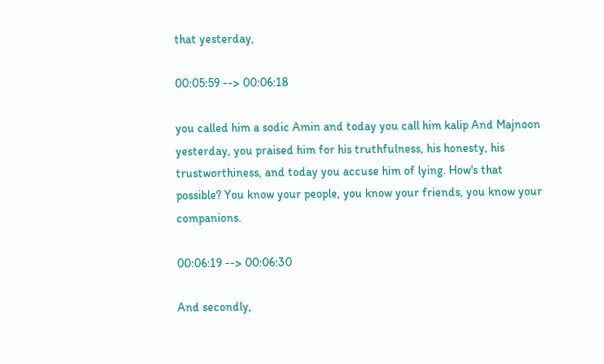that yesterday,

00:05:59 --> 00:06:18

you called him a sodic Amin and today you call him kalip And Majnoon yesterday, you praised him for his truthfulness, his honesty, his trustworthiness, and today you accuse him of lying. How's that possible? You know your people, you know your friends, you know your companions.

00:06:19 --> 00:06:30

And secondly,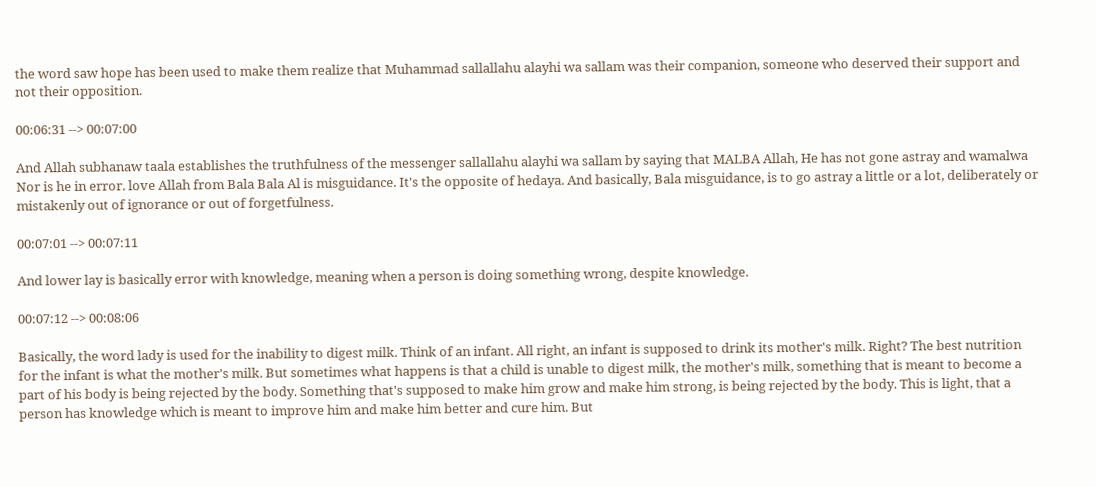the word saw hope has been used to make them realize that Muhammad sallallahu alayhi wa sallam was their companion, someone who deserved their support and not their opposition.

00:06:31 --> 00:07:00

And Allah subhanaw taala establishes the truthfulness of the messenger sallallahu alayhi wa sallam by saying that MALBA Allah, He has not gone astray and wamalwa Nor is he in error. love Allah from Bala Bala Al is misguidance. It's the opposite of hedaya. And basically, Bala misguidance, is to go astray a little or a lot, deliberately or mistakenly out of ignorance or out of forgetfulness.

00:07:01 --> 00:07:11

And lower lay is basically error with knowledge, meaning when a person is doing something wrong, despite knowledge.

00:07:12 --> 00:08:06

Basically, the word lady is used for the inability to digest milk. Think of an infant. All right, an infant is supposed to drink its mother's milk. Right? The best nutrition for the infant is what the mother's milk. But sometimes what happens is that a child is unable to digest milk, the mother's milk, something that is meant to become a part of his body is being rejected by the body. Something that's supposed to make him grow and make him strong, is being rejected by the body. This is light, that a person has knowledge which is meant to improve him and make him better and cure him. But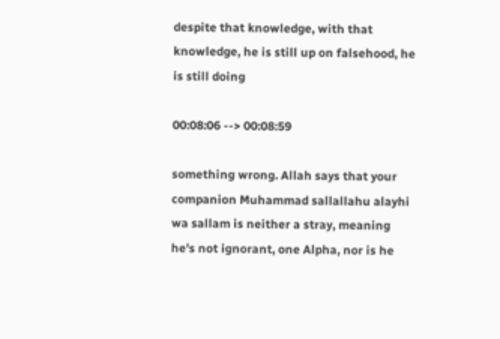despite that knowledge, with that knowledge, he is still up on falsehood, he is still doing

00:08:06 --> 00:08:59

something wrong. Allah says that your companion Muhammad sallallahu alayhi wa sallam is neither a stray, meaning he's not ignorant, one Alpha, nor is he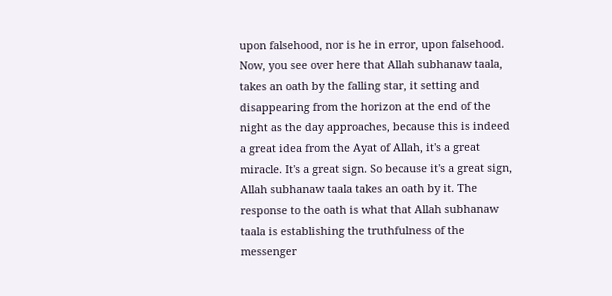upon falsehood, nor is he in error, upon falsehood. Now, you see over here that Allah subhanaw taala, takes an oath by the falling star, it setting and disappearing from the horizon at the end of the night as the day approaches, because this is indeed a great idea from the Ayat of Allah, it's a great miracle. It's a great sign. So because it's a great sign, Allah subhanaw taala takes an oath by it. The response to the oath is what that Allah subhanaw taala is establishing the truthfulness of the messenger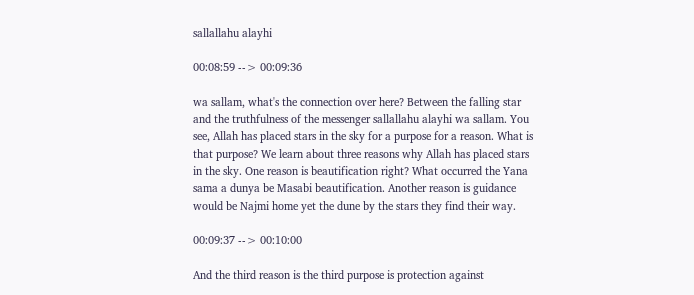sallallahu alayhi

00:08:59 --> 00:09:36

wa sallam, what's the connection over here? Between the falling star and the truthfulness of the messenger sallallahu alayhi wa sallam. You see, Allah has placed stars in the sky for a purpose for a reason. What is that purpose? We learn about three reasons why Allah has placed stars in the sky. One reason is beautification right? What occurred the Yana sama a dunya be Masabi beautification. Another reason is guidance would be Najmi home yet the dune by the stars they find their way.

00:09:37 --> 00:10:00

And the third reason is the third purpose is protection against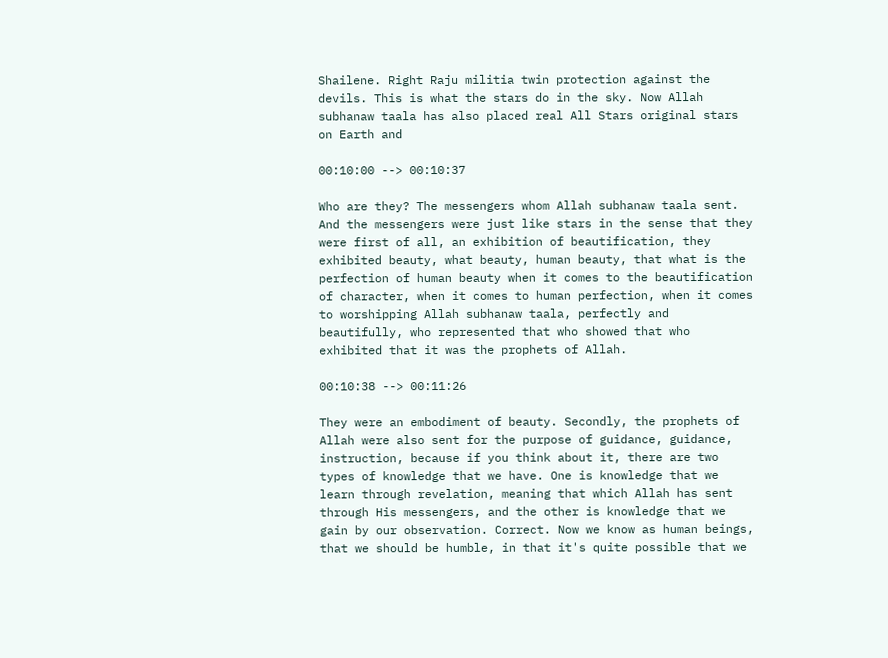Shailene. Right Raju militia twin protection against the devils. This is what the stars do in the sky. Now Allah subhanaw taala has also placed real All Stars original stars on Earth and

00:10:00 --> 00:10:37

Who are they? The messengers whom Allah subhanaw taala sent. And the messengers were just like stars in the sense that they were first of all, an exhibition of beautification, they exhibited beauty, what beauty, human beauty, that what is the perfection of human beauty when it comes to the beautification of character, when it comes to human perfection, when it comes to worshipping Allah subhanaw taala, perfectly and beautifully, who represented that who showed that who exhibited that it was the prophets of Allah.

00:10:38 --> 00:11:26

They were an embodiment of beauty. Secondly, the prophets of Allah were also sent for the purpose of guidance, guidance, instruction, because if you think about it, there are two types of knowledge that we have. One is knowledge that we learn through revelation, meaning that which Allah has sent through His messengers, and the other is knowledge that we gain by our observation. Correct. Now we know as human beings, that we should be humble, in that it's quite possible that we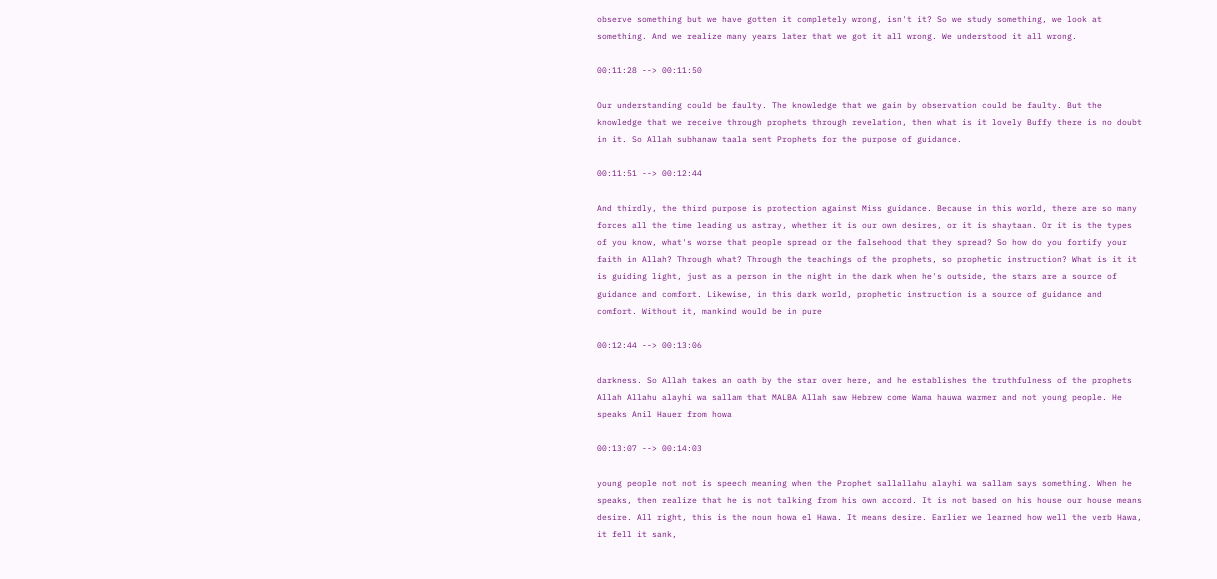observe something but we have gotten it completely wrong, isn't it? So we study something, we look at something. And we realize many years later that we got it all wrong. We understood it all wrong.

00:11:28 --> 00:11:50

Our understanding could be faulty. The knowledge that we gain by observation could be faulty. But the knowledge that we receive through prophets through revelation, then what is it lovely Buffy there is no doubt in it. So Allah subhanaw taala sent Prophets for the purpose of guidance.

00:11:51 --> 00:12:44

And thirdly, the third purpose is protection against Miss guidance. Because in this world, there are so many forces all the time leading us astray, whether it is our own desires, or it is shaytaan. Or it is the types of you know, what's worse that people spread or the falsehood that they spread? So how do you fortify your faith in Allah? Through what? Through the teachings of the prophets, so prophetic instruction? What is it it is guiding light, just as a person in the night in the dark when he's outside, the stars are a source of guidance and comfort. Likewise, in this dark world, prophetic instruction is a source of guidance and comfort. Without it, mankind would be in pure

00:12:44 --> 00:13:06

darkness. So Allah takes an oath by the star over here, and he establishes the truthfulness of the prophets Allah Allahu alayhi wa sallam that MALBA Allah saw Hebrew come Wama hauwa warmer and not young people. He speaks Anil Hauer from howa

00:13:07 --> 00:14:03

young people not not is speech meaning when the Prophet sallallahu alayhi wa sallam says something. When he speaks, then realize that he is not talking from his own accord. It is not based on his house our house means desire. All right, this is the noun howa el Hawa. It means desire. Earlier we learned how well the verb Hawa, it fell it sank,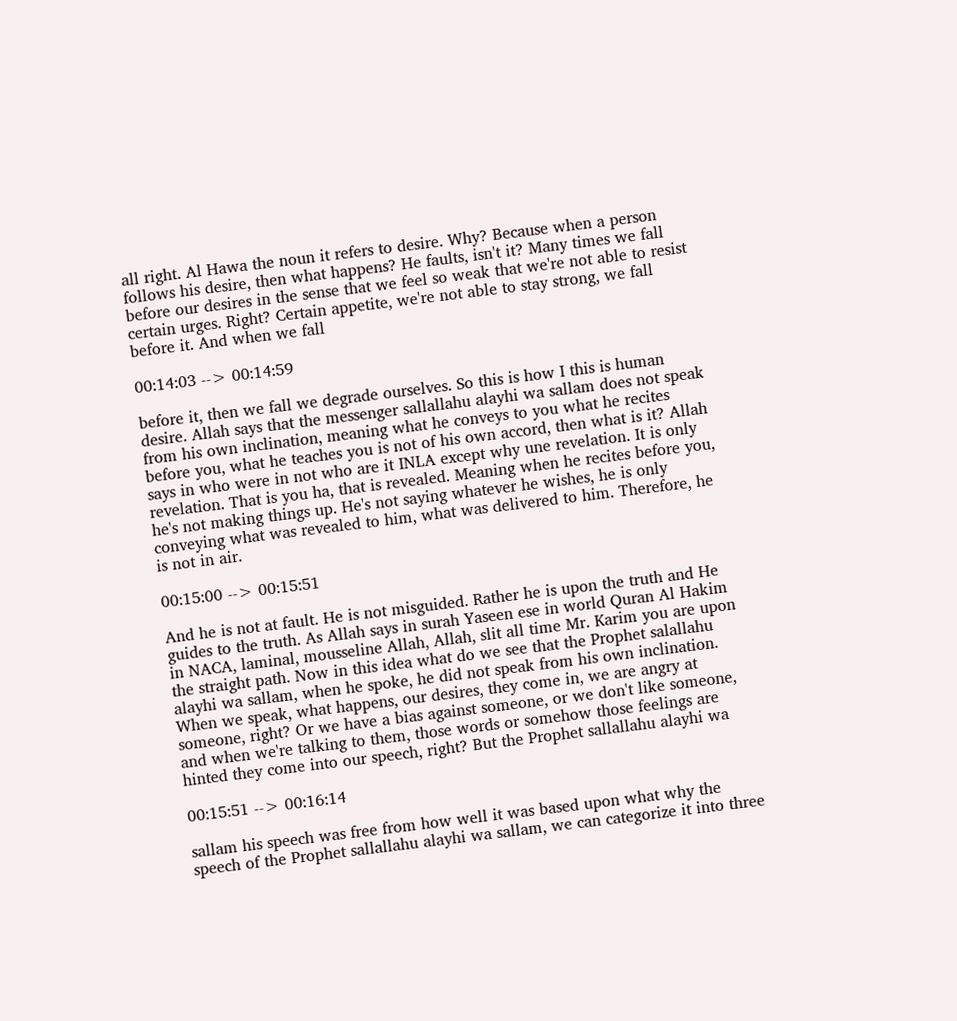all right. Al Hawa the noun it refers to desire. Why? Because when a person follows his desire, then what happens? He faults, isn't it? Many times we fall before our desires in the sense that we feel so weak that we're not able to resist certain urges. Right? Certain appetite, we're not able to stay strong, we fall before it. And when we fall

00:14:03 --> 00:14:59

before it, then we fall we degrade ourselves. So this is how I this is human desire. Allah says that the messenger sallallahu alayhi wa sallam does not speak from his own inclination, meaning what he conveys to you what he recites before you, what he teaches you is not of his own accord, then what is it? Allah says in who were in not who are it INLA except why une revelation. It is only revelation. That is you ha, that is revealed. Meaning when he recites before you, he's not making things up. He's not saying whatever he wishes, he is only conveying what was revealed to him, what was delivered to him. Therefore, he is not in air.

00:15:00 --> 00:15:51

And he is not at fault. He is not misguided. Rather he is upon the truth and He guides to the truth. As Allah says in surah Yaseen ese in world Quran Al Hakim in NACA, laminal, mousseline Allah, Allah, slit all time Mr. Karim you are upon the straight path. Now in this idea what do we see that the Prophet salallahu alayhi wa sallam, when he spoke, he did not speak from his own inclination. When we speak, what happens, our desires, they come in, we are angry at someone, right? Or we have a bias against someone, or we don't like someone, and when we're talking to them, those words or somehow those feelings are hinted they come into our speech, right? But the Prophet sallallahu alayhi wa

00:15:51 --> 00:16:14

sallam his speech was free from how well it was based upon what why the speech of the Prophet sallallahu alayhi wa sallam, we can categorize it into three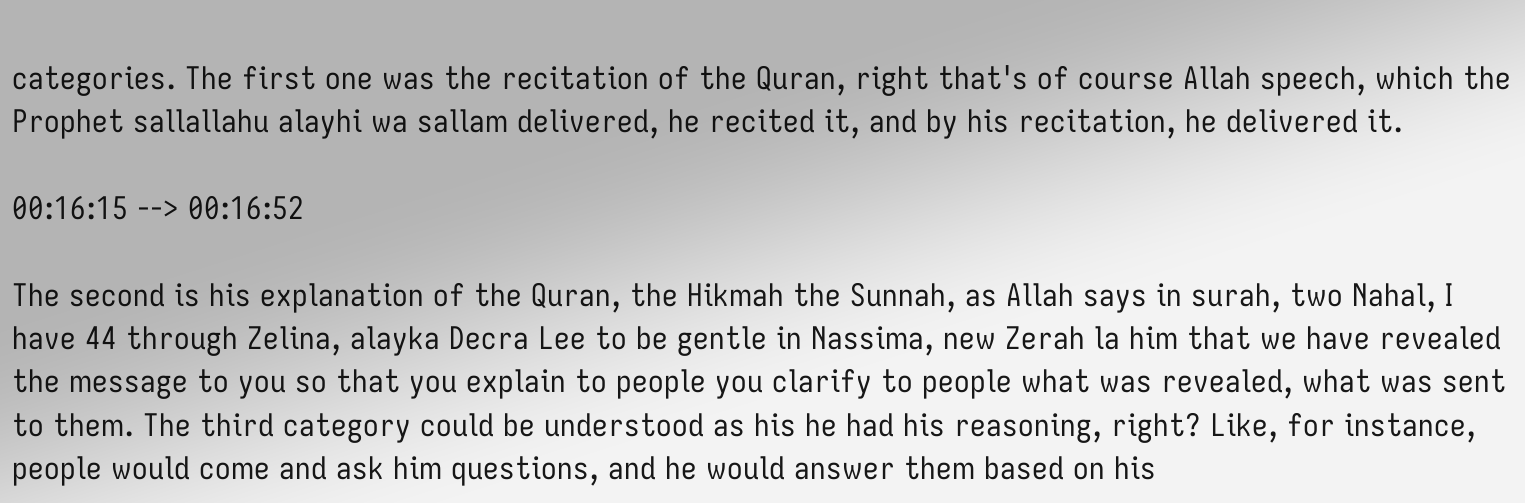categories. The first one was the recitation of the Quran, right that's of course Allah speech, which the Prophet sallallahu alayhi wa sallam delivered, he recited it, and by his recitation, he delivered it.

00:16:15 --> 00:16:52

The second is his explanation of the Quran, the Hikmah the Sunnah, as Allah says in surah, two Nahal, I have 44 through Zelina, alayka Decra Lee to be gentle in Nassima, new Zerah la him that we have revealed the message to you so that you explain to people you clarify to people what was revealed, what was sent to them. The third category could be understood as his he had his reasoning, right? Like, for instance, people would come and ask him questions, and he would answer them based on his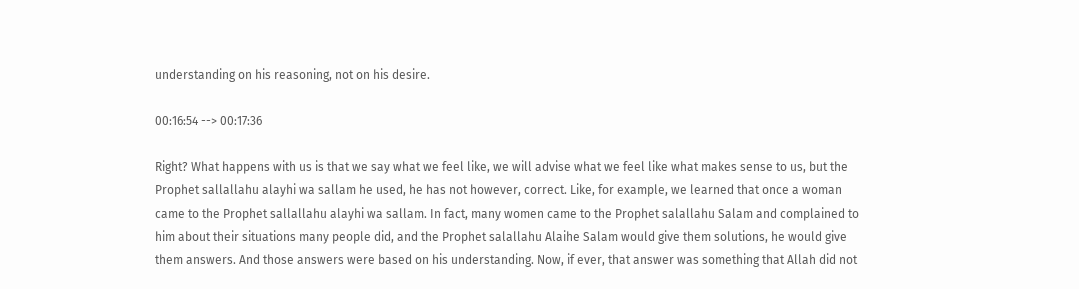understanding on his reasoning, not on his desire.

00:16:54 --> 00:17:36

Right? What happens with us is that we say what we feel like, we will advise what we feel like what makes sense to us, but the Prophet sallallahu alayhi wa sallam he used, he has not however, correct. Like, for example, we learned that once a woman came to the Prophet sallallahu alayhi wa sallam. In fact, many women came to the Prophet salallahu Salam and complained to him about their situations many people did, and the Prophet salallahu Alaihe Salam would give them solutions, he would give them answers. And those answers were based on his understanding. Now, if ever, that answer was something that Allah did not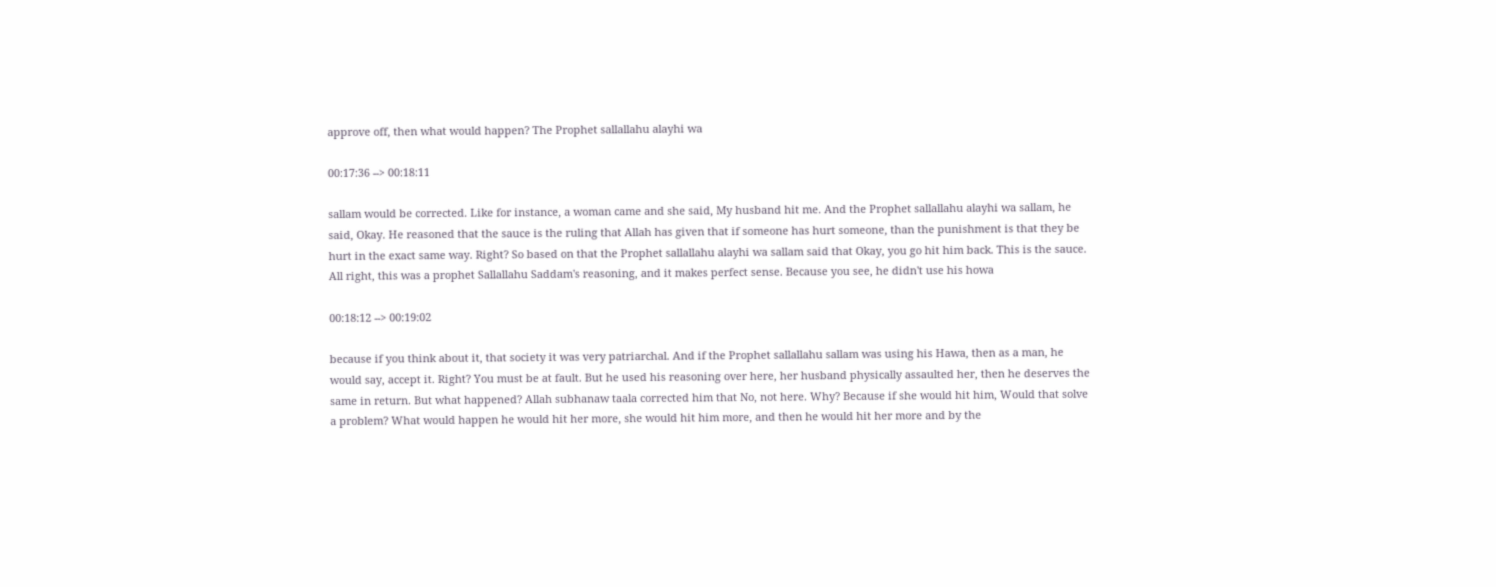approve off, then what would happen? The Prophet sallallahu alayhi wa

00:17:36 --> 00:18:11

sallam would be corrected. Like for instance, a woman came and she said, My husband hit me. And the Prophet sallallahu alayhi wa sallam, he said, Okay. He reasoned that the sauce is the ruling that Allah has given that if someone has hurt someone, than the punishment is that they be hurt in the exact same way. Right? So based on that the Prophet sallallahu alayhi wa sallam said that Okay, you go hit him back. This is the sauce. All right, this was a prophet Sallallahu Saddam's reasoning, and it makes perfect sense. Because you see, he didn't use his howa

00:18:12 --> 00:19:02

because if you think about it, that society it was very patriarchal. And if the Prophet sallallahu sallam was using his Hawa, then as a man, he would say, accept it. Right? You must be at fault. But he used his reasoning over here, her husband physically assaulted her, then he deserves the same in return. But what happened? Allah subhanaw taala corrected him that No, not here. Why? Because if she would hit him, Would that solve a problem? What would happen he would hit her more, she would hit him more, and then he would hit her more and by the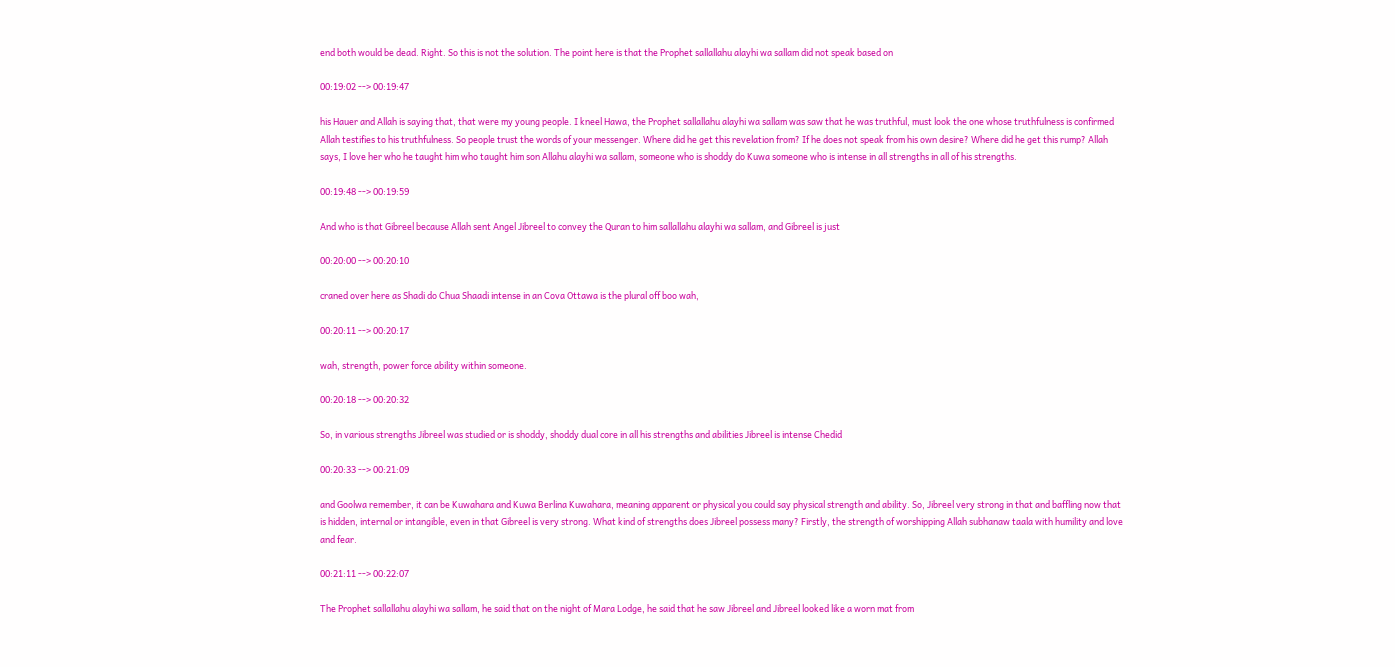end both would be dead. Right. So this is not the solution. The point here is that the Prophet sallallahu alayhi wa sallam did not speak based on

00:19:02 --> 00:19:47

his Hauer and Allah is saying that, that were my young people. I kneel Hawa, the Prophet sallallahu alayhi wa sallam was saw that he was truthful, must look the one whose truthfulness is confirmed Allah testifies to his truthfulness. So people trust the words of your messenger. Where did he get this revelation from? If he does not speak from his own desire? Where did he get this rump? Allah says, I love her who he taught him who taught him son Allahu alayhi wa sallam, someone who is shoddy do Kuwa someone who is intense in all strengths in all of his strengths.

00:19:48 --> 00:19:59

And who is that Gibreel because Allah sent Angel Jibreel to convey the Quran to him sallallahu alayhi wa sallam, and Gibreel is just

00:20:00 --> 00:20:10

craned over here as Shadi do Chua Shaadi intense in an Cova Ottawa is the plural off boo wah,

00:20:11 --> 00:20:17

wah, strength, power force ability within someone.

00:20:18 --> 00:20:32

So, in various strengths Jibreel was studied or is shoddy, shoddy dual core in all his strengths and abilities Jibreel is intense Chedid

00:20:33 --> 00:21:09

and Goolwa remember, it can be Kuwahara and Kuwa Berlina Kuwahara, meaning apparent or physical you could say physical strength and ability. So, Jibreel very strong in that and baffling now that is hidden, internal or intangible, even in that Gibreel is very strong. What kind of strengths does Jibreel possess many? Firstly, the strength of worshipping Allah subhanaw taala with humility and love and fear.

00:21:11 --> 00:22:07

The Prophet sallallahu alayhi wa sallam, he said that on the night of Mara Lodge, he said that he saw Jibreel and Jibreel looked like a worn mat from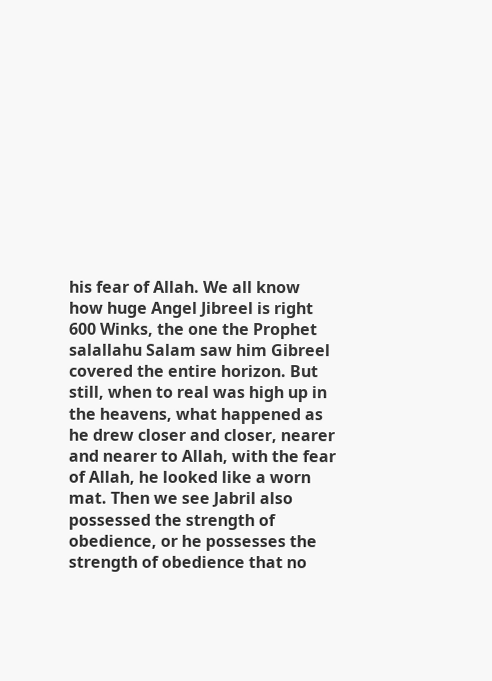his fear of Allah. We all know how huge Angel Jibreel is right 600 Winks, the one the Prophet salallahu Salam saw him Gibreel covered the entire horizon. But still, when to real was high up in the heavens, what happened as he drew closer and closer, nearer and nearer to Allah, with the fear of Allah, he looked like a worn mat. Then we see Jabril also possessed the strength of obedience, or he possesses the strength of obedience that no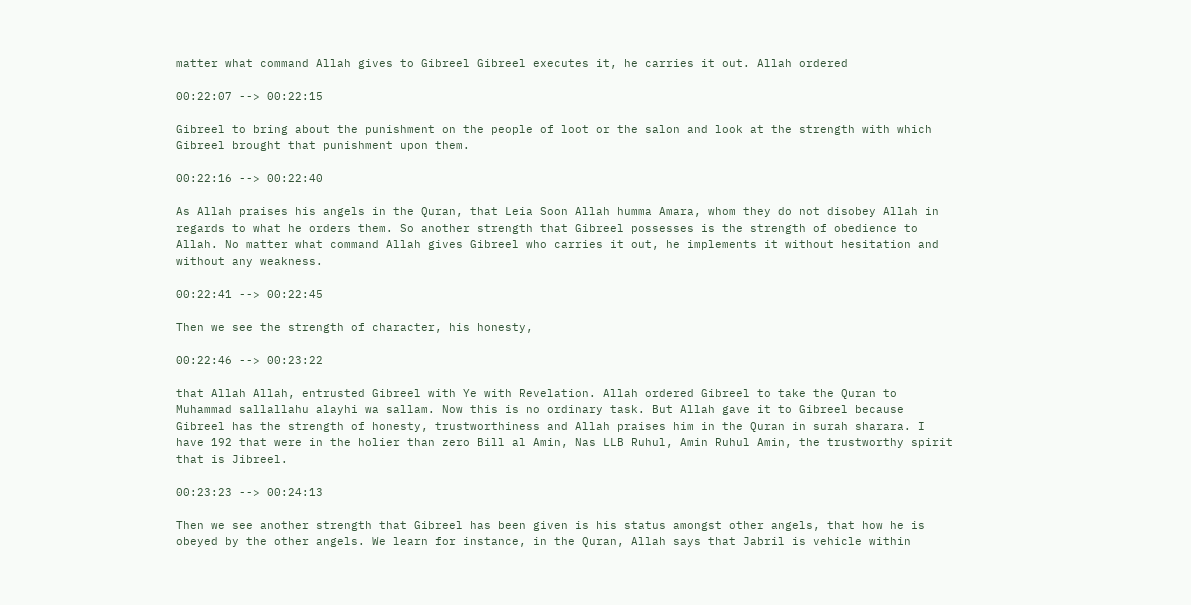matter what command Allah gives to Gibreel Gibreel executes it, he carries it out. Allah ordered

00:22:07 --> 00:22:15

Gibreel to bring about the punishment on the people of loot or the salon and look at the strength with which Gibreel brought that punishment upon them.

00:22:16 --> 00:22:40

As Allah praises his angels in the Quran, that Leia Soon Allah humma Amara, whom they do not disobey Allah in regards to what he orders them. So another strength that Gibreel possesses is the strength of obedience to Allah. No matter what command Allah gives Gibreel who carries it out, he implements it without hesitation and without any weakness.

00:22:41 --> 00:22:45

Then we see the strength of character, his honesty,

00:22:46 --> 00:23:22

that Allah Allah, entrusted Gibreel with Ye with Revelation. Allah ordered Gibreel to take the Quran to Muhammad sallallahu alayhi wa sallam. Now this is no ordinary task. But Allah gave it to Gibreel because Gibreel has the strength of honesty, trustworthiness and Allah praises him in the Quran in surah sharara. I have 192 that were in the holier than zero Bill al Amin, Nas LLB Ruhul, Amin Ruhul Amin, the trustworthy spirit that is Jibreel.

00:23:23 --> 00:24:13

Then we see another strength that Gibreel has been given is his status amongst other angels, that how he is obeyed by the other angels. We learn for instance, in the Quran, Allah says that Jabril is vehicle within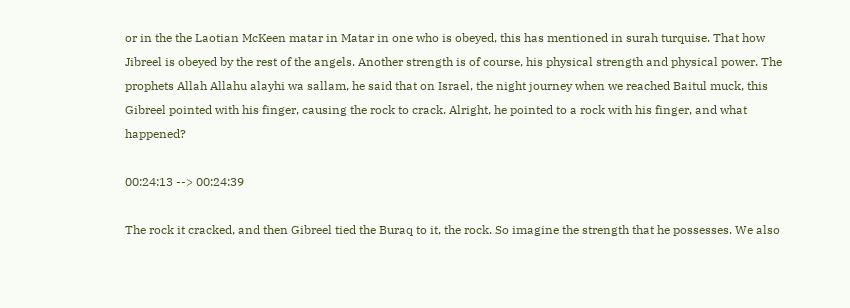or in the the Laotian McKeen matar in Matar in one who is obeyed, this has mentioned in surah turquise. That how Jibreel is obeyed by the rest of the angels. Another strength is of course, his physical strength and physical power. The prophets Allah Allahu alayhi wa sallam, he said that on Israel, the night journey when we reached Baitul muck, this Gibreel pointed with his finger, causing the rock to crack. Alright, he pointed to a rock with his finger, and what happened?

00:24:13 --> 00:24:39

The rock it cracked, and then Gibreel tied the Buraq to it, the rock. So imagine the strength that he possesses. We also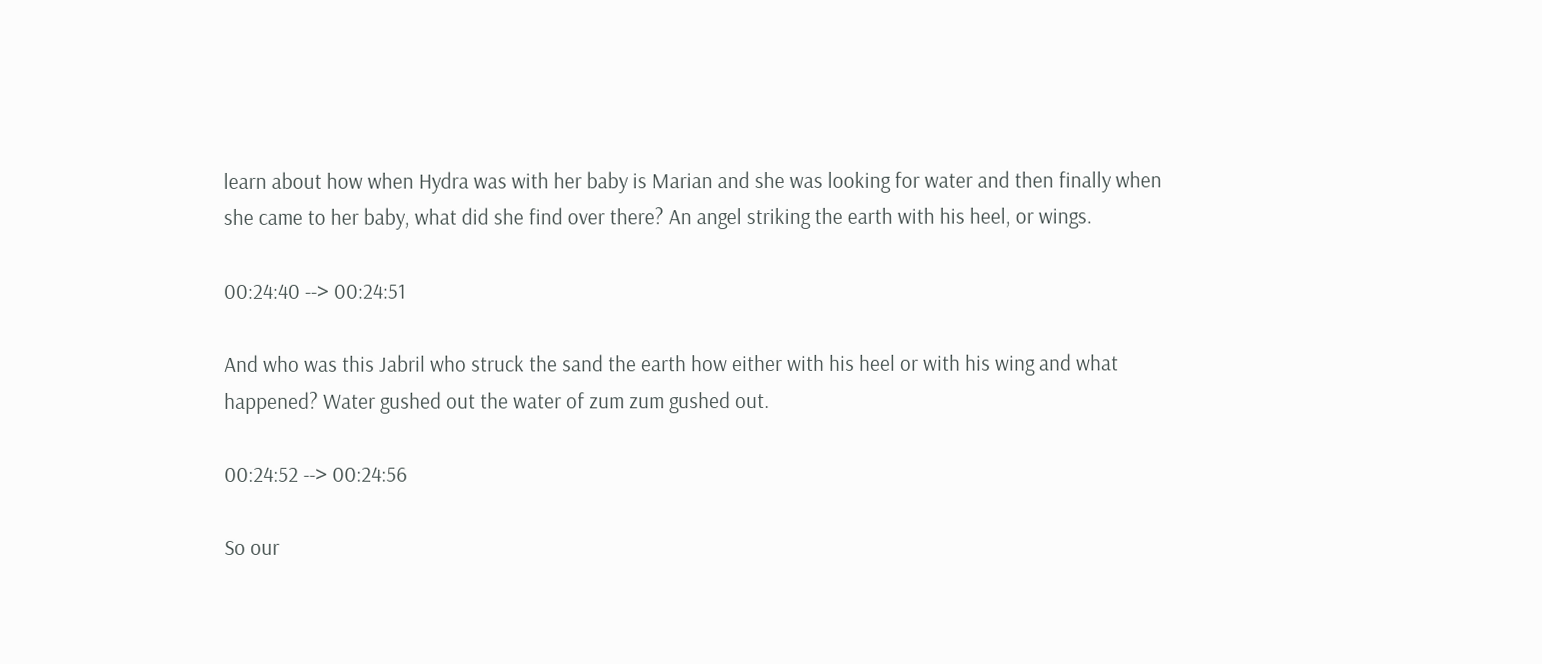learn about how when Hydra was with her baby is Marian and she was looking for water and then finally when she came to her baby, what did she find over there? An angel striking the earth with his heel, or wings.

00:24:40 --> 00:24:51

And who was this Jabril who struck the sand the earth how either with his heel or with his wing and what happened? Water gushed out the water of zum zum gushed out.

00:24:52 --> 00:24:56

So our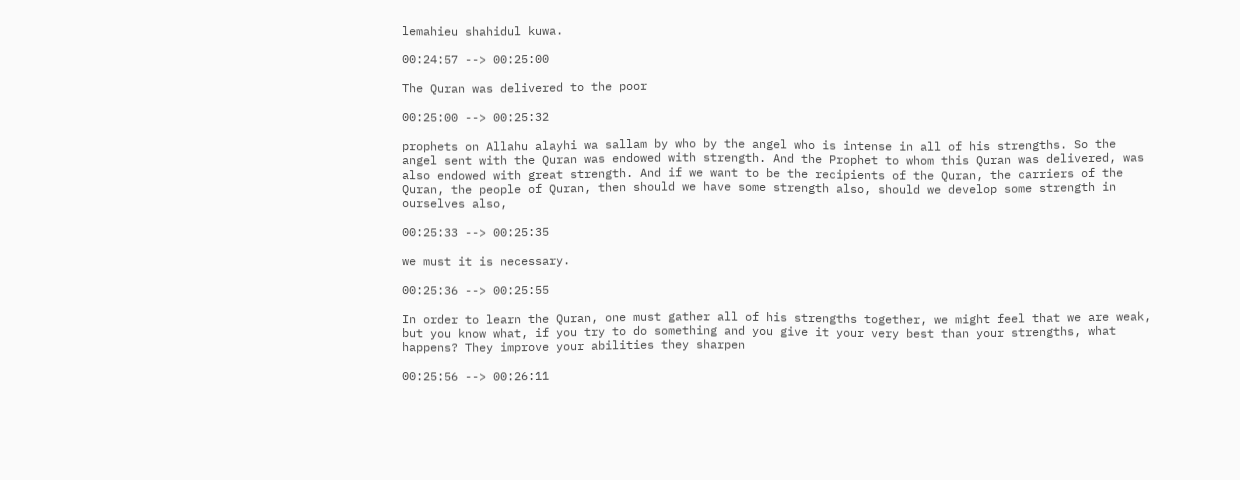lemahieu shahidul kuwa.

00:24:57 --> 00:25:00

The Quran was delivered to the poor

00:25:00 --> 00:25:32

prophets on Allahu alayhi wa sallam by who by the angel who is intense in all of his strengths. So the angel sent with the Quran was endowed with strength. And the Prophet to whom this Quran was delivered, was also endowed with great strength. And if we want to be the recipients of the Quran, the carriers of the Quran, the people of Quran, then should we have some strength also, should we develop some strength in ourselves also,

00:25:33 --> 00:25:35

we must it is necessary.

00:25:36 --> 00:25:55

In order to learn the Quran, one must gather all of his strengths together, we might feel that we are weak, but you know what, if you try to do something and you give it your very best than your strengths, what happens? They improve your abilities they sharpen

00:25:56 --> 00:26:11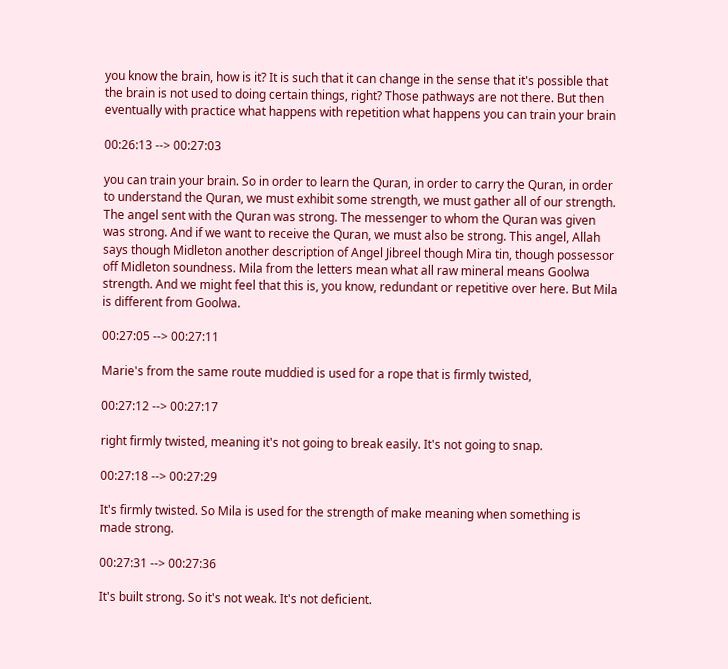you know the brain, how is it? It is such that it can change in the sense that it's possible that the brain is not used to doing certain things, right? Those pathways are not there. But then eventually with practice what happens with repetition what happens you can train your brain

00:26:13 --> 00:27:03

you can train your brain. So in order to learn the Quran, in order to carry the Quran, in order to understand the Quran, we must exhibit some strength, we must gather all of our strength. The angel sent with the Quran was strong. The messenger to whom the Quran was given was strong. And if we want to receive the Quran, we must also be strong. This angel, Allah says though Midleton another description of Angel Jibreel though Mira tin, though possessor off Midleton soundness. Mila from the letters mean what all raw mineral means Goolwa strength. And we might feel that this is, you know, redundant or repetitive over here. But Mila is different from Goolwa.

00:27:05 --> 00:27:11

Marie's from the same route muddied is used for a rope that is firmly twisted,

00:27:12 --> 00:27:17

right firmly twisted, meaning it's not going to break easily. It's not going to snap.

00:27:18 --> 00:27:29

It's firmly twisted. So Mila is used for the strength of make meaning when something is made strong.

00:27:31 --> 00:27:36

It's built strong. So it's not weak. It's not deficient.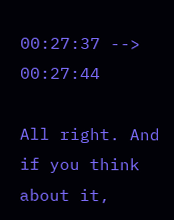00:27:37 --> 00:27:44

All right. And if you think about it,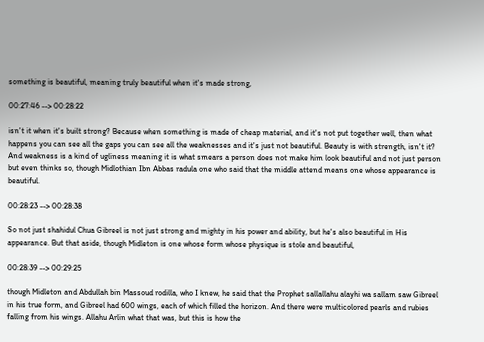something is beautiful, meaning truly beautiful when it's made strong,

00:27:46 --> 00:28:22

isn't it when it's built strong? Because when something is made of cheap material, and it's not put together well, then what happens you can see all the gaps you can see all the weaknesses and it's just not beautiful. Beauty is with strength, isn't it? And weakness is a kind of ugliness meaning it is what smears a person does not make him look beautiful and not just person but even thinks so, though Midlothian Ibn Abbas radula one who said that the middle attend means one whose appearance is beautiful.

00:28:23 --> 00:28:38

So not just shahidul Chua Gibreel is not just strong and mighty in his power and ability, but he's also beautiful in His appearance. But that aside, though Midleton is one whose form whose physique is stole and beautiful,

00:28:39 --> 00:29:25

though Midleton and Abdullah bin Massoud rodilla, who I knew, he said that the Prophet sallallahu alayhi wa sallam saw Gibreel in his true form, and Gibreel had 600 wings, each of which filled the horizon. And there were multicolored pearls and rubies falling from his wings. Allahu Arlin what that was, but this is how the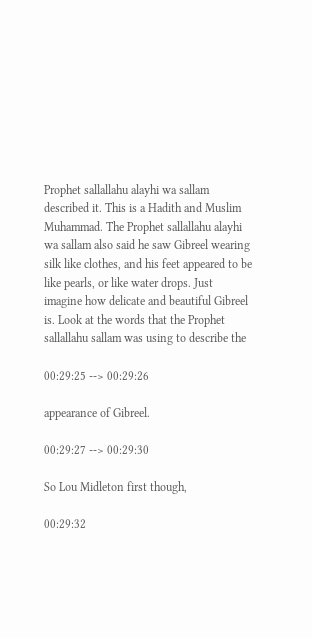Prophet sallallahu alayhi wa sallam described it. This is a Hadith and Muslim Muhammad. The Prophet sallallahu alayhi wa sallam also said he saw Gibreel wearing silk like clothes, and his feet appeared to be like pearls, or like water drops. Just imagine how delicate and beautiful Gibreel is. Look at the words that the Prophet sallallahu sallam was using to describe the

00:29:25 --> 00:29:26

appearance of Gibreel.

00:29:27 --> 00:29:30

So Lou Midleton first though,

00:29:32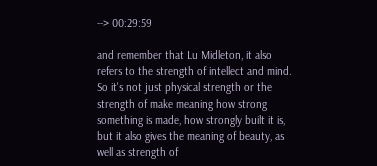--> 00:29:59

and remember that Lu Midleton, it also refers to the strength of intellect and mind. So it's not just physical strength or the strength of make meaning how strong something is made, how strongly built it is, but it also gives the meaning of beauty, as well as strength of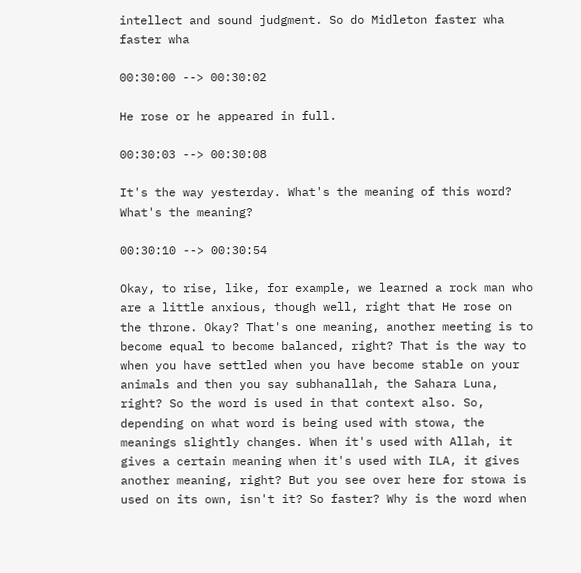intellect and sound judgment. So do Midleton faster wha faster wha

00:30:00 --> 00:30:02

He rose or he appeared in full.

00:30:03 --> 00:30:08

It's the way yesterday. What's the meaning of this word? What's the meaning?

00:30:10 --> 00:30:54

Okay, to rise, like, for example, we learned a rock man who are a little anxious, though well, right that He rose on the throne. Okay? That's one meaning, another meeting is to become equal to become balanced, right? That is the way to when you have settled when you have become stable on your animals and then you say subhanallah, the Sahara Luna, right? So the word is used in that context also. So, depending on what word is being used with stowa, the meanings slightly changes. When it's used with Allah, it gives a certain meaning when it's used with ILA, it gives another meaning, right? But you see over here for stowa is used on its own, isn't it? So faster? Why is the word when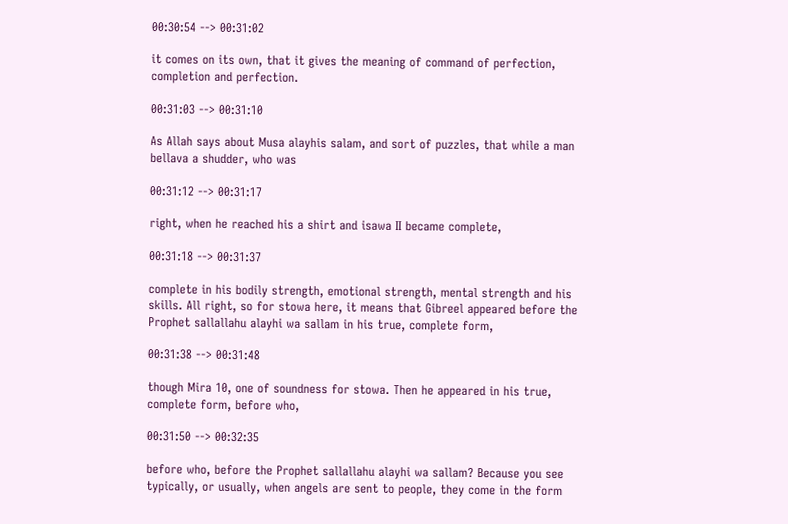00:30:54 --> 00:31:02

it comes on its own, that it gives the meaning of command of perfection, completion and perfection.

00:31:03 --> 00:31:10

As Allah says about Musa alayhis salam, and sort of puzzles, that while a man bellava a shudder, who was

00:31:12 --> 00:31:17

right, when he reached his a shirt and isawa II became complete,

00:31:18 --> 00:31:37

complete in his bodily strength, emotional strength, mental strength and his skills. All right, so for stowa here, it means that Gibreel appeared before the Prophet sallallahu alayhi wa sallam in his true, complete form,

00:31:38 --> 00:31:48

though Mira 10, one of soundness for stowa. Then he appeared in his true, complete form, before who,

00:31:50 --> 00:32:35

before who, before the Prophet sallallahu alayhi wa sallam? Because you see typically, or usually, when angels are sent to people, they come in the form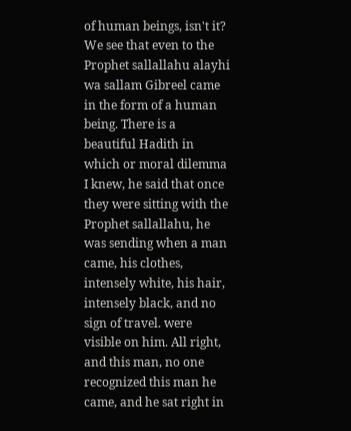of human beings, isn't it? We see that even to the Prophet sallallahu alayhi wa sallam Gibreel came in the form of a human being. There is a beautiful Hadith in which or moral dilemma I knew, he said that once they were sitting with the Prophet sallallahu, he was sending when a man came, his clothes, intensely white, his hair, intensely black, and no sign of travel. were visible on him. All right, and this man, no one recognized this man he came, and he sat right in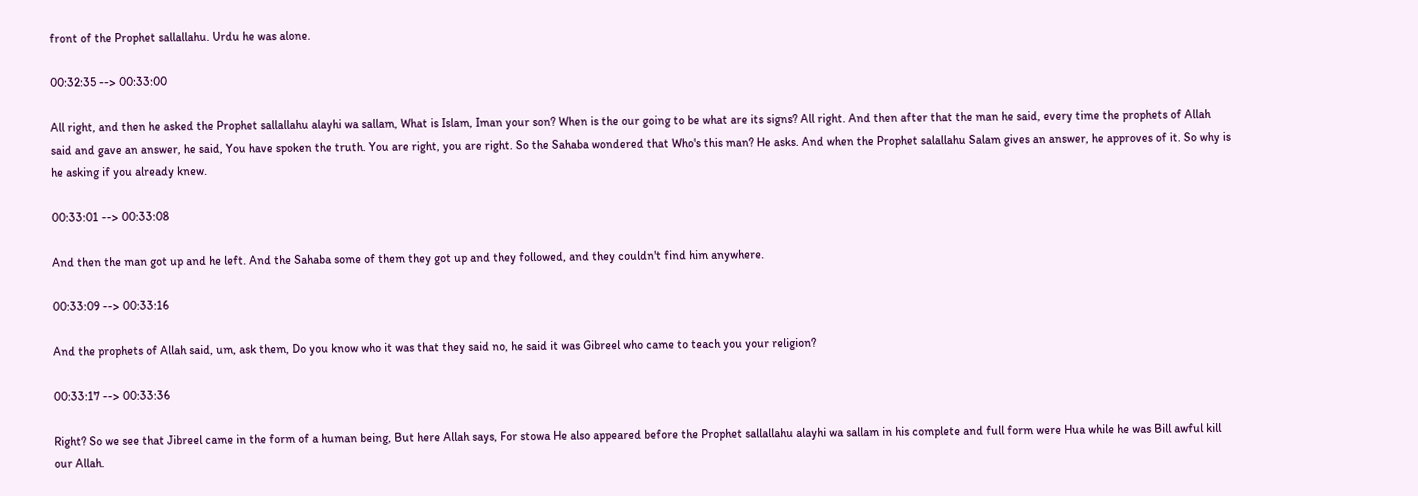front of the Prophet sallallahu. Urdu he was alone.

00:32:35 --> 00:33:00

All right, and then he asked the Prophet sallallahu alayhi wa sallam, What is Islam, Iman your son? When is the our going to be what are its signs? All right. And then after that the man he said, every time the prophets of Allah said and gave an answer, he said, You have spoken the truth. You are right, you are right. So the Sahaba wondered that Who's this man? He asks. And when the Prophet salallahu Salam gives an answer, he approves of it. So why is he asking if you already knew.

00:33:01 --> 00:33:08

And then the man got up and he left. And the Sahaba some of them they got up and they followed, and they couldn't find him anywhere.

00:33:09 --> 00:33:16

And the prophets of Allah said, um, ask them, Do you know who it was that they said no, he said it was Gibreel who came to teach you your religion?

00:33:17 --> 00:33:36

Right? So we see that Jibreel came in the form of a human being, But here Allah says, For stowa He also appeared before the Prophet sallallahu alayhi wa sallam in his complete and full form were Hua while he was Bill awful kill our Allah.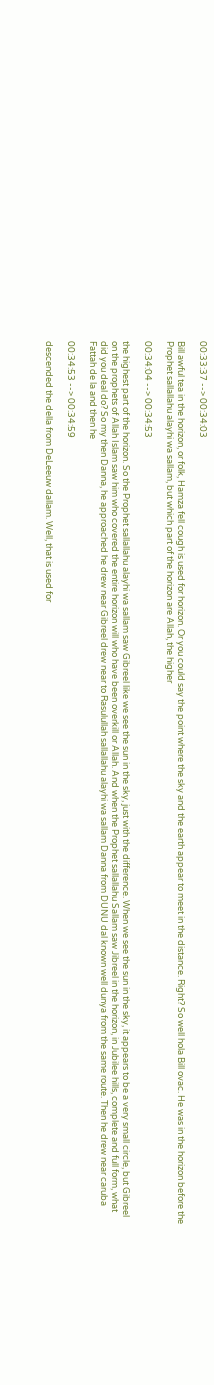00:33:37 --> 00:34:03

Bill awful tea in the horizon, or folk, Hamza fell cough is used for horizon. Or you could say the point where the sky and the earth appear to meet in the distance. Right? So well hola Bill ovac. He was in the horizon before the Prophet sallallahu alayhi wa sallam, but which part of the horizon are Allah, the higher

00:34:04 --> 00:34:53

the highest part of the horizon. So the Prophet sallallahu alayhi wa sallam saw Gibreel like we see the sun in the sky, just with the difference. When we see the sun in the sky, it appears to be a very small circle, but Gibreel on the prophets of Allah Islam saw him who covered the entire horizon will who have been overkill or Allah. And when the Prophet sallallahu Sallam saw Jibreel in the horizon, in Jubilee hills, complete and full form, what did you deal do? So my then Danna, he approached he drew near Gibreel drew near to Rasulullah sallallahu alayhi wa sallam Danna from DUNU dal known well dunya from the same route. Then he drew near caruba Fattah de la and then he

00:34:53 --> 00:34:59

descended the della from DeLeeuw dallam. Well, that is used for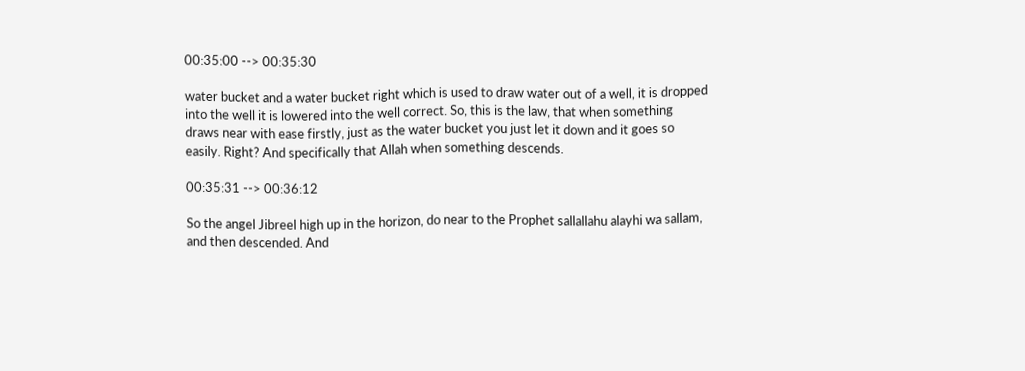00:35:00 --> 00:35:30

water bucket and a water bucket right which is used to draw water out of a well, it is dropped into the well it is lowered into the well correct. So, this is the law, that when something draws near with ease firstly, just as the water bucket you just let it down and it goes so easily. Right? And specifically that Allah when something descends.

00:35:31 --> 00:36:12

So the angel Jibreel high up in the horizon, do near to the Prophet sallallahu alayhi wa sallam, and then descended. And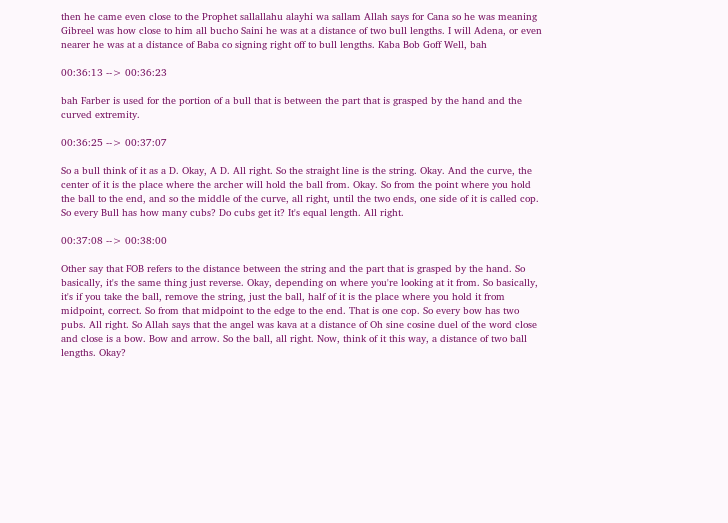then he came even close to the Prophet sallallahu alayhi wa sallam Allah says for Cana so he was meaning Gibreel was how close to him all bucho Saini he was at a distance of two bull lengths. I will Adena, or even nearer he was at a distance of Baba co signing right off to bull lengths. Kaba Bob Goff Well, bah

00:36:13 --> 00:36:23

bah Farber is used for the portion of a bull that is between the part that is grasped by the hand and the curved extremity.

00:36:25 --> 00:37:07

So a bull think of it as a D. Okay, A D. All right. So the straight line is the string. Okay. And the curve, the center of it is the place where the archer will hold the ball from. Okay. So from the point where you hold the ball to the end, and so the middle of the curve, all right, until the two ends, one side of it is called cop. So every Bull has how many cubs? Do cubs get it? It's equal length. All right.

00:37:08 --> 00:38:00

Other say that FOB refers to the distance between the string and the part that is grasped by the hand. So basically, it's the same thing just reverse. Okay, depending on where you're looking at it from. So basically, it's if you take the ball, remove the string, just the ball, half of it is the place where you hold it from midpoint, correct. So from that midpoint to the edge to the end. That is one cop. So every bow has two pubs. All right. So Allah says that the angel was kava at a distance of Oh sine cosine duel of the word close and close is a bow. Bow and arrow. So the ball, all right. Now, think of it this way, a distance of two ball lengths. Okay?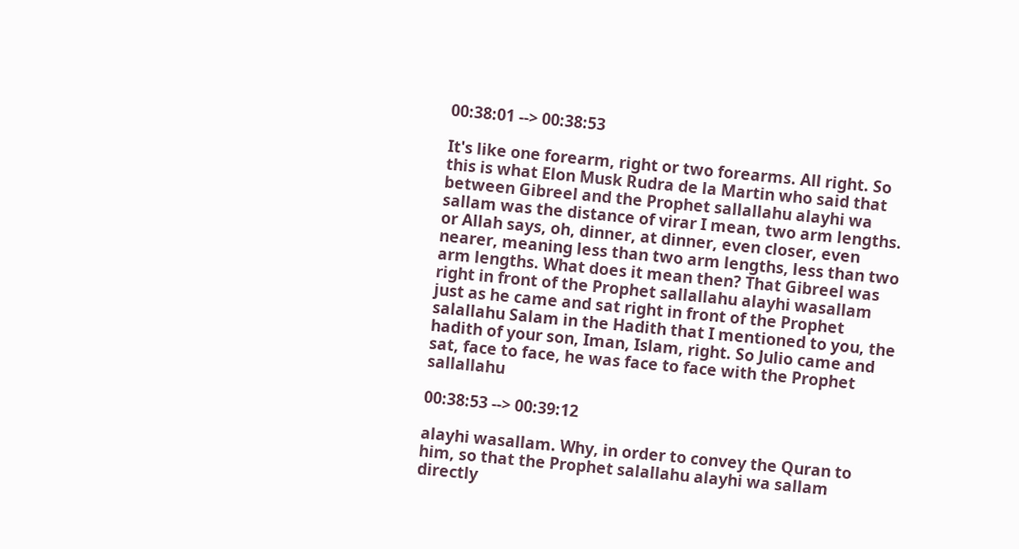00:38:01 --> 00:38:53

It's like one forearm, right or two forearms. All right. So this is what Elon Musk Rudra de la Martin who said that between Gibreel and the Prophet sallallahu alayhi wa sallam was the distance of virar I mean, two arm lengths. or Allah says, oh, dinner, at dinner, even closer, even nearer, meaning less than two arm lengths, less than two arm lengths. What does it mean then? That Gibreel was right in front of the Prophet sallallahu alayhi wasallam just as he came and sat right in front of the Prophet salallahu Salam in the Hadith that I mentioned to you, the hadith of your son, Iman, Islam, right. So Julio came and sat, face to face, he was face to face with the Prophet sallallahu

00:38:53 --> 00:39:12

alayhi wasallam. Why, in order to convey the Quran to him, so that the Prophet salallahu alayhi wa sallam directly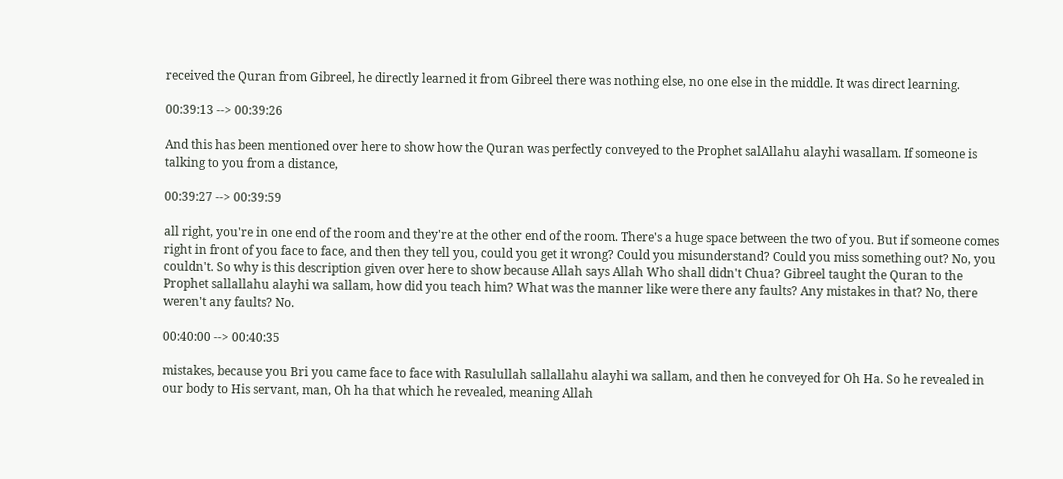received the Quran from Gibreel, he directly learned it from Gibreel there was nothing else, no one else in the middle. It was direct learning.

00:39:13 --> 00:39:26

And this has been mentioned over here to show how the Quran was perfectly conveyed to the Prophet salAllahu alayhi wasallam. If someone is talking to you from a distance,

00:39:27 --> 00:39:59

all right, you're in one end of the room and they're at the other end of the room. There's a huge space between the two of you. But if someone comes right in front of you face to face, and then they tell you, could you get it wrong? Could you misunderstand? Could you miss something out? No, you couldn't. So why is this description given over here to show because Allah says Allah Who shall didn't Chua? Gibreel taught the Quran to the Prophet sallallahu alayhi wa sallam, how did you teach him? What was the manner like were there any faults? Any mistakes in that? No, there weren't any faults? No.

00:40:00 --> 00:40:35

mistakes, because you Bri you came face to face with Rasulullah sallallahu alayhi wa sallam, and then he conveyed for Oh Ha. So he revealed in our body to His servant, man, Oh ha that which he revealed, meaning Allah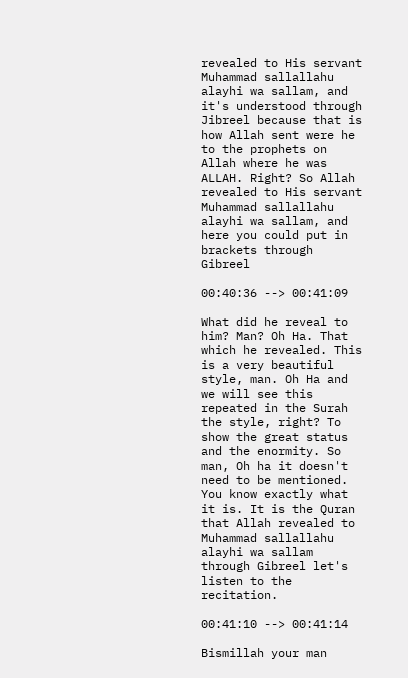revealed to His servant Muhammad sallallahu alayhi wa sallam, and it's understood through Jibreel because that is how Allah sent were he to the prophets on Allah where he was ALLAH. Right? So Allah revealed to His servant Muhammad sallallahu alayhi wa sallam, and here you could put in brackets through Gibreel

00:40:36 --> 00:41:09

What did he reveal to him? Man? Oh Ha. That which he revealed. This is a very beautiful style, man. Oh Ha and we will see this repeated in the Surah the style, right? To show the great status and the enormity. So man, Oh ha it doesn't need to be mentioned. You know exactly what it is. It is the Quran that Allah revealed to Muhammad sallallahu alayhi wa sallam through Gibreel let's listen to the recitation.

00:41:10 --> 00:41:14

Bismillah your man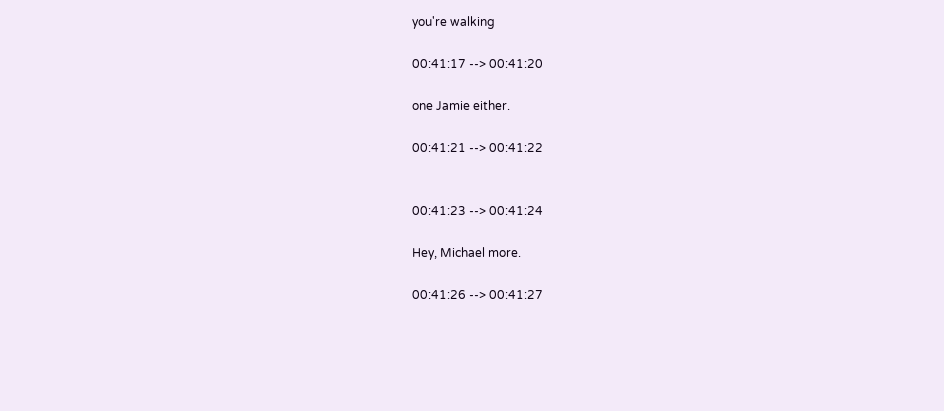you're walking

00:41:17 --> 00:41:20

one Jamie either.

00:41:21 --> 00:41:22


00:41:23 --> 00:41:24

Hey, Michael more.

00:41:26 --> 00:41:27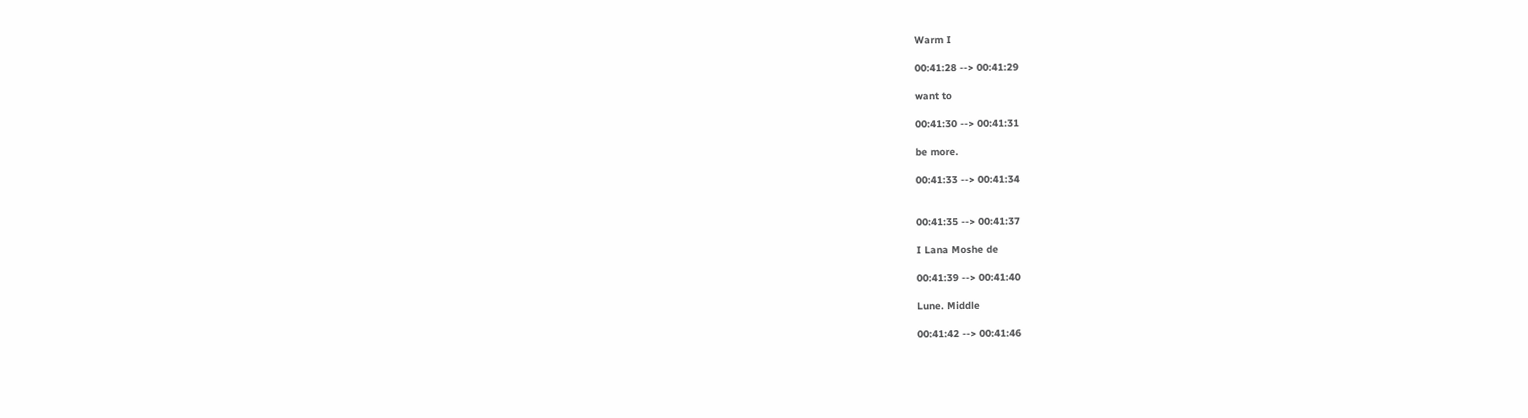Warm I

00:41:28 --> 00:41:29

want to

00:41:30 --> 00:41:31

be more.

00:41:33 --> 00:41:34


00:41:35 --> 00:41:37

I Lana Moshe de

00:41:39 --> 00:41:40

Lune. Middle

00:41:42 --> 00:41:46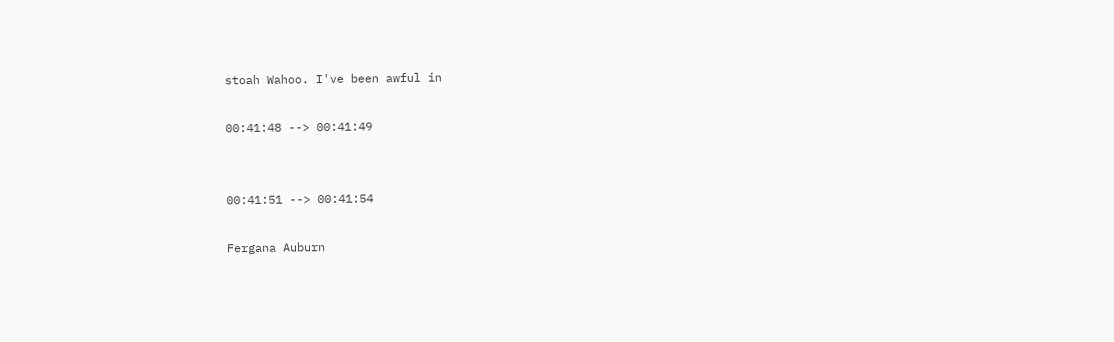stoah Wahoo. I've been awful in

00:41:48 --> 00:41:49


00:41:51 --> 00:41:54

Fergana Auburn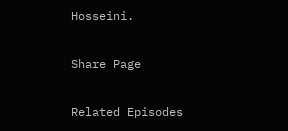Hosseini.

Share Page

Related Episodes